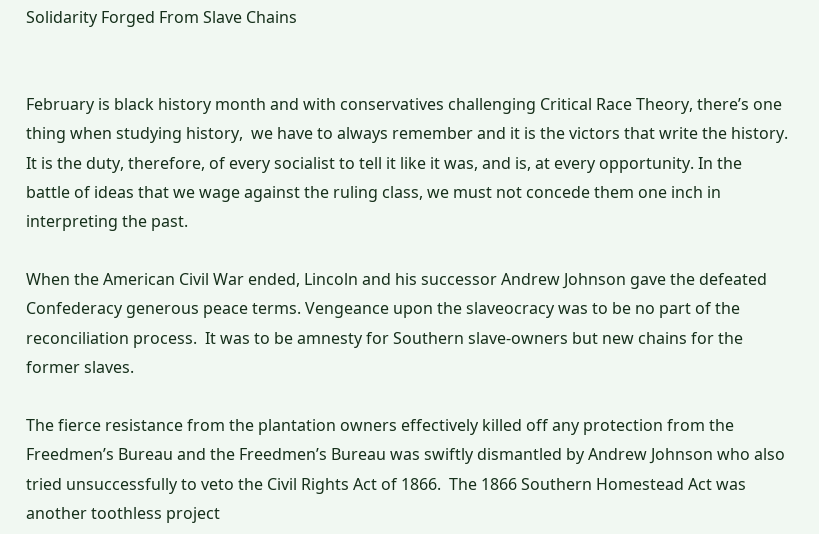Solidarity Forged From Slave Chains


February is black history month and with conservatives challenging Critical Race Theory, there’s one thing when studying history,  we have to always remember and it is the victors that write the history. It is the duty, therefore, of every socialist to tell it like it was, and is, at every opportunity. In the battle of ideas that we wage against the ruling class, we must not concede them one inch in interpreting the past.

When the American Civil War ended, Lincoln and his successor Andrew Johnson gave the defeated Confederacy generous peace terms. Vengeance upon the slaveocracy was to be no part of the reconciliation process.  It was to be amnesty for Southern slave-owners but new chains for the former slaves.

The fierce resistance from the plantation owners effectively killed off any protection from the Freedmen’s Bureau and the Freedmen’s Bureau was swiftly dismantled by Andrew Johnson who also tried unsuccessfully to veto the Civil Rights Act of 1866.  The 1866 Southern Homestead Act was another toothless project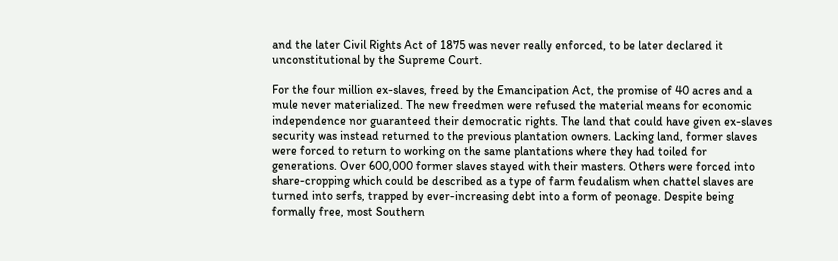and the later Civil Rights Act of 1875 was never really enforced, to be later declared it unconstitutional by the Supreme Court.

For the four million ex-slaves, freed by the Emancipation Act, the promise of 40 acres and a mule never materialized. The new freedmen were refused the material means for economic independence nor guaranteed their democratic rights. The land that could have given ex-slaves security was instead returned to the previous plantation owners. Lacking land, former slaves were forced to return to working on the same plantations where they had toiled for generations. Over 600,000 former slaves stayed with their masters. Others were forced into share-cropping which could be described as a type of farm feudalism when chattel slaves are turned into serfs, trapped by ever-increasing debt into a form of peonage. Despite being formally free, most Southern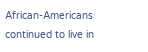African-Americans continued to live in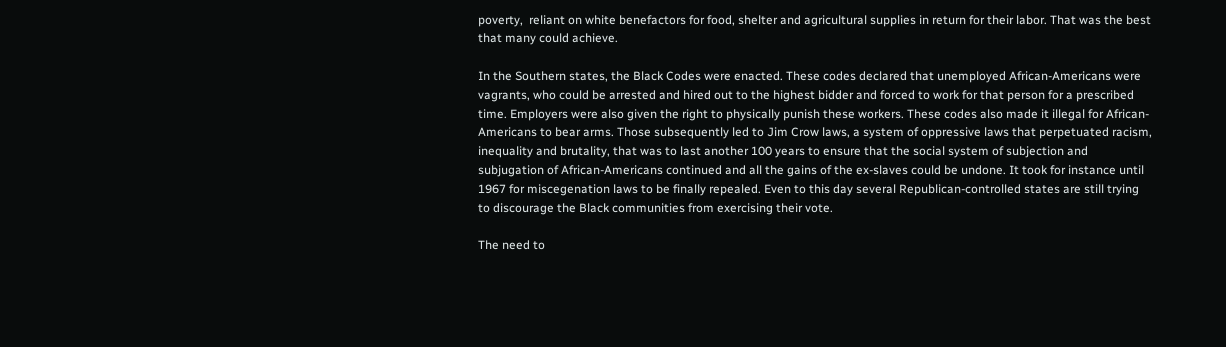poverty,  reliant on white benefactors for food, shelter and agricultural supplies in return for their labor. That was the best that many could achieve.

In the Southern states, the Black Codes were enacted. These codes declared that unemployed African-Americans were vagrants, who could be arrested and hired out to the highest bidder and forced to work for that person for a prescribed time. Employers were also given the right to physically punish these workers. These codes also made it illegal for African-Americans to bear arms. Those subsequently led to Jim Crow laws, a system of oppressive laws that perpetuated racism, inequality and brutality, that was to last another 100 years to ensure that the social system of subjection and subjugation of African-Americans continued and all the gains of the ex-slaves could be undone. It took for instance until 1967 for miscegenation laws to be finally repealed. Even to this day several Republican-controlled states are still trying to discourage the Black communities from exercising their vote.

The need to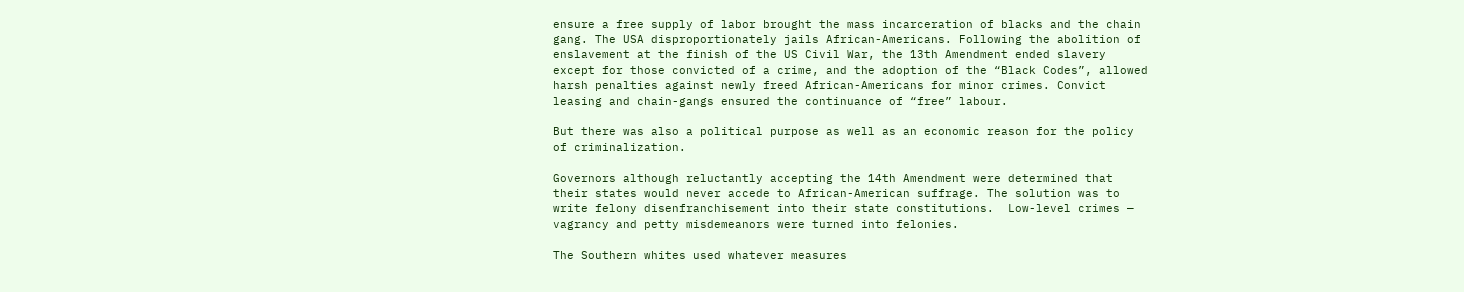ensure a free supply of labor brought the mass incarceration of blacks and the chain gang. The USA disproportionately jails African-Americans. Following the abolition of enslavement at the finish of the US Civil War, the 13th Amendment ended slavery except for those convicted of a crime, and the adoption of the “Black Codes”, allowed harsh penalties against newly freed African-Americans for minor crimes. Convict leasing and chain-gangs ensured the continuance of “free” labour.

But there was also a political purpose as well as an economic reason for the policy of criminalization.

Governors although reluctantly accepting the 14th Amendment were determined that their states would never accede to African-American suffrage. The solution was to write felony disenfranchisement into their state constitutions.  Low-level crimes — vagrancy and petty misdemeanors were turned into felonies.

The Southern whites used whatever measures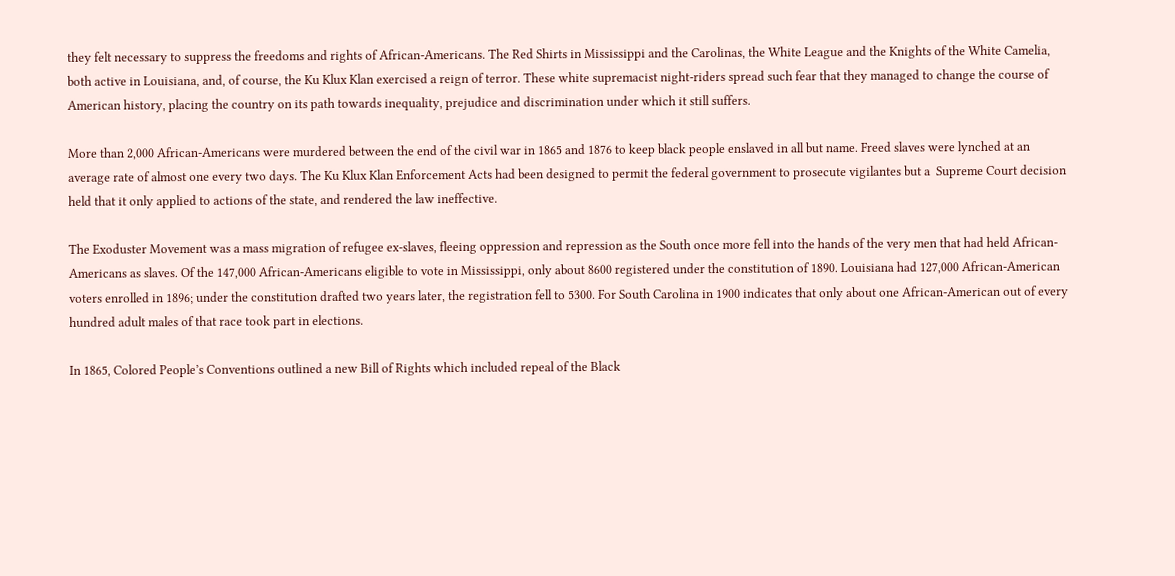they felt necessary to suppress the freedoms and rights of African-Americans. The Red Shirts in Mississippi and the Carolinas, the White League and the Knights of the White Camelia, both active in Louisiana, and, of course, the Ku Klux Klan exercised a reign of terror. These white supremacist night-riders spread such fear that they managed to change the course of American history, placing the country on its path towards inequality, prejudice and discrimination under which it still suffers.

More than 2,000 African-Americans were murdered between the end of the civil war in 1865 and 1876 to keep black people enslaved in all but name. Freed slaves were lynched at an average rate of almost one every two days. The Ku Klux Klan Enforcement Acts had been designed to permit the federal government to prosecute vigilantes but a  Supreme Court decision held that it only applied to actions of the state, and rendered the law ineffective.

The Exoduster Movement was a mass migration of refugee ex-slaves, fleeing oppression and repression as the South once more fell into the hands of the very men that had held African-Americans as slaves. Of the 147,000 African-Americans eligible to vote in Mississippi, only about 8600 registered under the constitution of 1890. Louisiana had 127,000 African-American voters enrolled in 1896; under the constitution drafted two years later, the registration fell to 5300. For South Carolina in 1900 indicates that only about one African-American out of every hundred adult males of that race took part in elections.

In 1865, Colored People’s Conventions outlined a new Bill of Rights which included repeal of the Black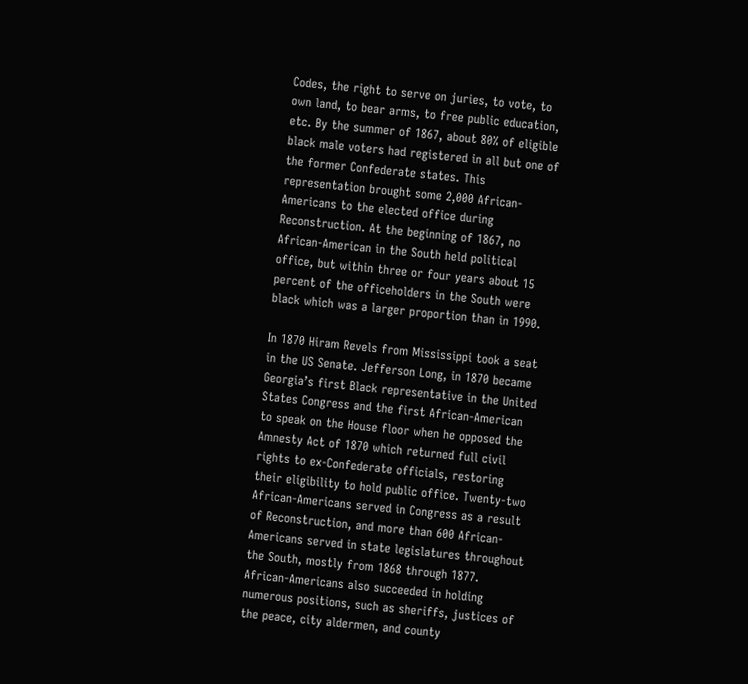Codes, the right to serve on juries, to vote, to own land, to bear arms, to free public education, etc. By the summer of 1867, about 80% of eligible black male voters had registered in all but one of the former Confederate states. This representation brought some 2,000 African-Americans to the elected office during Reconstruction. At the beginning of 1867, no African-American in the South held political office, but within three or four years about 15 percent of the officeholders in the South were black which was a larger proportion than in 1990.

In 1870 Hiram Revels from Mississippi took a seat in the US Senate. Jefferson Long, in 1870 became Georgia’s first Black representative in the United States Congress and the first African-American to speak on the House floor when he opposed the Amnesty Act of 1870 which returned full civil rights to ex-Confederate officials, restoring their eligibility to hold public office. Twenty-two African-Americans served in Congress as a result of Reconstruction, and more than 600 African-Americans served in state legislatures throughout the South, mostly from 1868 through 1877. African-Americans also succeeded in holding numerous positions, such as sheriffs, justices of the peace, city aldermen, and county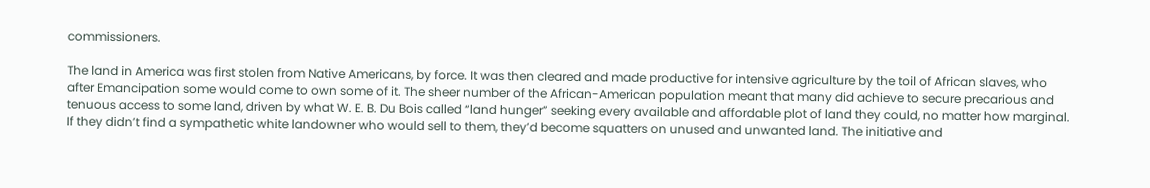commissioners.

The land in America was first stolen from Native Americans, by force. It was then cleared and made productive for intensive agriculture by the toil of African slaves, who after Emancipation some would come to own some of it. The sheer number of the African-American population meant that many did achieve to secure precarious and tenuous access to some land, driven by what W. E. B. Du Bois called “land hunger” seeking every available and affordable plot of land they could, no matter how marginal. If they didn’t find a sympathetic white landowner who would sell to them, they’d become squatters on unused and unwanted land. The initiative and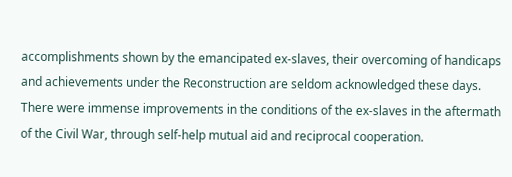accomplishments shown by the emancipated ex-slaves, their overcoming of handicaps and achievements under the Reconstruction are seldom acknowledged these days. There were immense improvements in the conditions of the ex-slaves in the aftermath of the Civil War, through self-help mutual aid and reciprocal cooperation.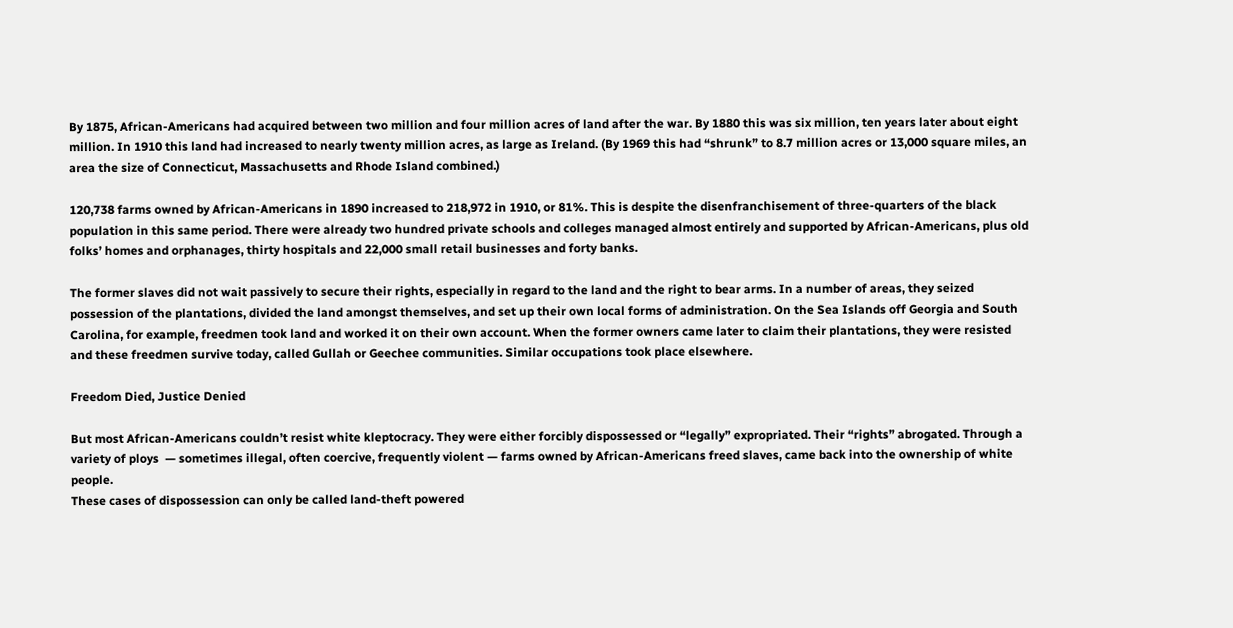By 1875, African-Americans had acquired between two million and four million acres of land after the war. By 1880 this was six million, ten years later about eight million. In 1910 this land had increased to nearly twenty million acres, as large as Ireland. (By 1969 this had “shrunk” to 8.7 million acres or 13,000 square miles, an area the size of Connecticut, Massachusetts and Rhode Island combined.)

120,738 farms owned by African-Americans in 1890 increased to 218,972 in 1910, or 81%. This is despite the disenfranchisement of three-quarters of the black population in this same period. There were already two hundred private schools and colleges managed almost entirely and supported by African-Americans, plus old folks’ homes and orphanages, thirty hospitals and 22,000 small retail businesses and forty banks.

The former slaves did not wait passively to secure their rights, especially in regard to the land and the right to bear arms. In a number of areas, they seized possession of the plantations, divided the land amongst themselves, and set up their own local forms of administration. On the Sea Islands off Georgia and South Carolina, for example, freedmen took land and worked it on their own account. When the former owners came later to claim their plantations, they were resisted and these freedmen survive today, called Gullah or Geechee communities. Similar occupations took place elsewhere.

Freedom Died, Justice Denied

But most African-Americans couldn’t resist white kleptocracy. They were either forcibly dispossessed or “legally” expropriated. Their “rights” abrogated. Through a variety of ploys  — sometimes illegal, often coercive, frequently violent — farms owned by African-Americans freed slaves, came back into the ownership of white people.
These cases of dispossession can only be called land-theft powered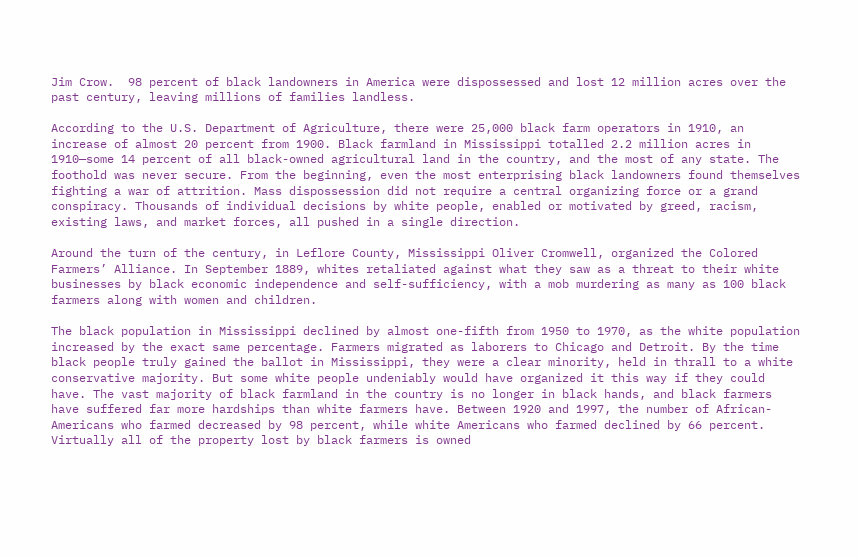Jim Crow.  98 percent of black landowners in America were dispossessed and lost 12 million acres over the past century, leaving millions of families landless.

According to the U.S. Department of Agriculture, there were 25,000 black farm operators in 1910, an increase of almost 20 percent from 1900. Black farmland in Mississippi totalled 2.2 million acres in 1910—some 14 percent of all black-owned agricultural land in the country, and the most of any state. The foothold was never secure. From the beginning, even the most enterprising black landowners found themselves fighting a war of attrition. Mass dispossession did not require a central organizing force or a grand conspiracy. Thousands of individual decisions by white people, enabled or motivated by greed, racism, existing laws, and market forces, all pushed in a single direction.

Around the turn of the century, in Leflore County, Mississippi Oliver Cromwell, organized the Colored Farmers’ Alliance. In September 1889, whites retaliated against what they saw as a threat to their white businesses by black economic independence and self-sufficiency, with a mob murdering as many as 100 black farmers along with women and children.

The black population in Mississippi declined by almost one-fifth from 1950 to 1970, as the white population increased by the exact same percentage. Farmers migrated as laborers to Chicago and Detroit. By the time black people truly gained the ballot in Mississippi, they were a clear minority, held in thrall to a white conservative majority. But some white people undeniably would have organized it this way if they could have. The vast majority of black farmland in the country is no longer in black hands, and black farmers have suffered far more hardships than white farmers have. Between 1920 and 1997, the number of African-Americans who farmed decreased by 98 percent, while white Americans who farmed declined by 66 percent. Virtually all of the property lost by black farmers is owned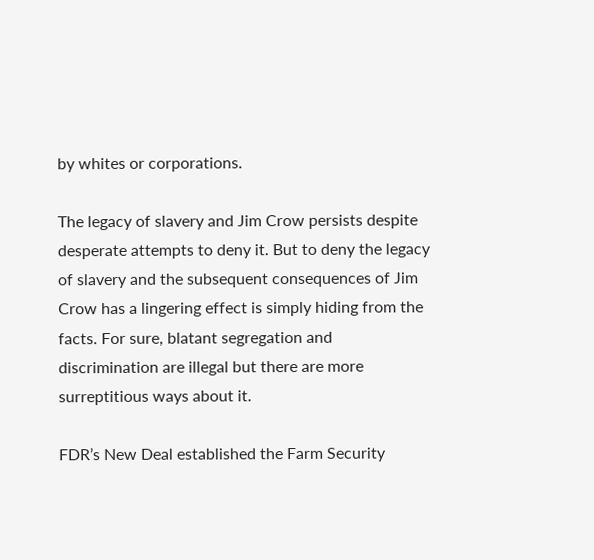by whites or corporations.

The legacy of slavery and Jim Crow persists despite desperate attempts to deny it. But to deny the legacy of slavery and the subsequent consequences of Jim Crow has a lingering effect is simply hiding from the facts. For sure, blatant segregation and discrimination are illegal but there are more surreptitious ways about it.

FDR’s New Deal established the Farm Security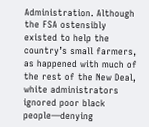Administration. Although the FSA ostensibly existed to help the country’s small farmers, as happened with much of the rest of the New Deal, white administrators ignored poor black people—denying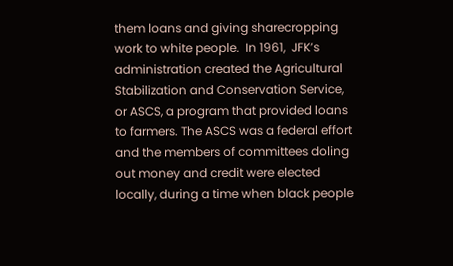them loans and giving sharecropping work to white people.  In 1961,  JFK’s administration created the Agricultural Stabilization and Conservation Service, or ASCS, a program that provided loans to farmers. The ASCS was a federal effort and the members of committees doling out money and credit were elected locally, during a time when black people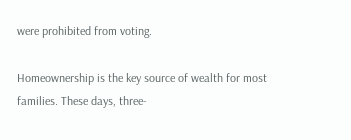were prohibited from voting.

Homeownership is the key source of wealth for most families. These days, three-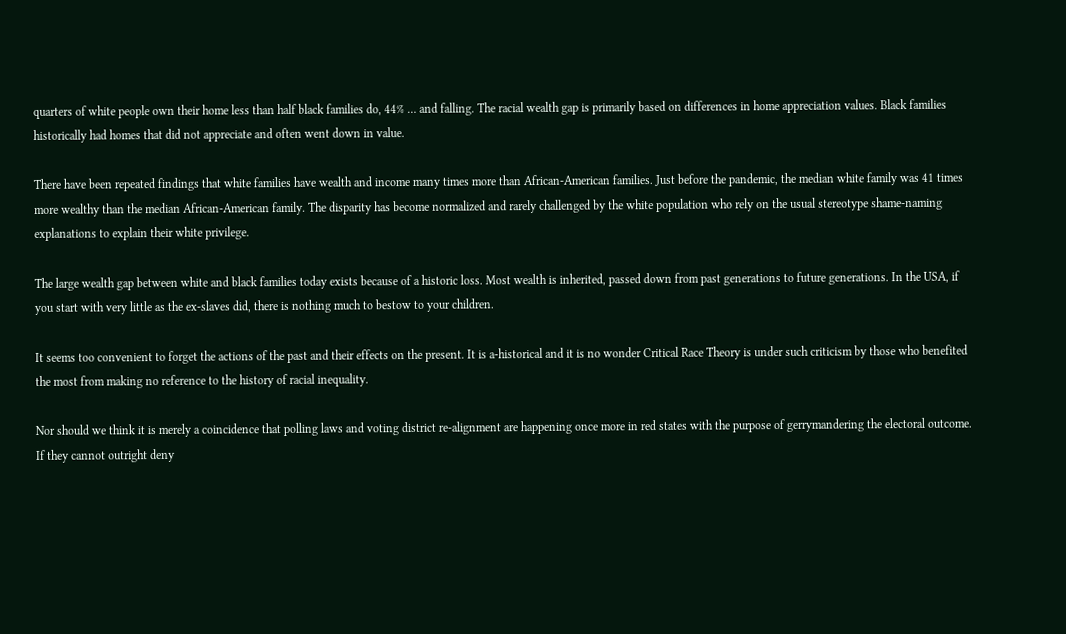quarters of white people own their home less than half black families do, 44% … and falling. The racial wealth gap is primarily based on differences in home appreciation values. Black families historically had homes that did not appreciate and often went down in value.

There have been repeated findings that white families have wealth and income many times more than African-American families. Just before the pandemic, the median white family was 41 times more wealthy than the median African-American family. The disparity has become normalized and rarely challenged by the white population who rely on the usual stereotype shame-naming explanations to explain their white privilege.

The large wealth gap between white and black families today exists because of a historic loss. Most wealth is inherited, passed down from past generations to future generations. In the USA, if you start with very little as the ex-slaves did, there is nothing much to bestow to your children.

It seems too convenient to forget the actions of the past and their effects on the present. It is a-historical and it is no wonder Critical Race Theory is under such criticism by those who benefited the most from making no reference to the history of racial inequality.

Nor should we think it is merely a coincidence that polling laws and voting district re-alignment are happening once more in red states with the purpose of gerrymandering the electoral outcome. If they cannot outright deny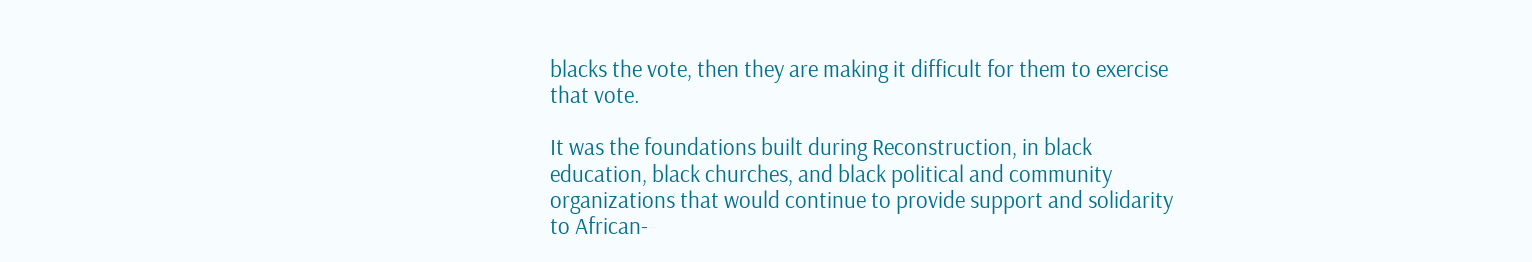blacks the vote, then they are making it difficult for them to exercise that vote.

It was the foundations built during Reconstruction, in black education, black churches, and black political and community organizations that would continue to provide support and solidarity to African-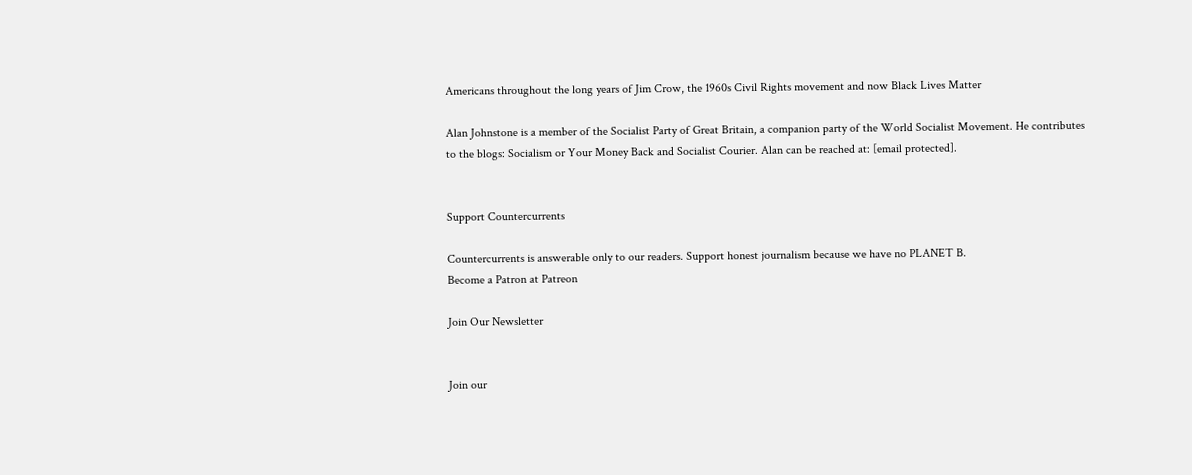Americans throughout the long years of Jim Crow, the 1960s Civil Rights movement and now Black Lives Matter

Alan Johnstone is a member of the Socialist Party of Great Britain, a companion party of the World Socialist Movement. He contributes to the blogs: Socialism or Your Money Back and Socialist Courier. Alan can be reached at: [email protected].


Support Countercurrents

Countercurrents is answerable only to our readers. Support honest journalism because we have no PLANET B.
Become a Patron at Patreon

Join Our Newsletter


Join our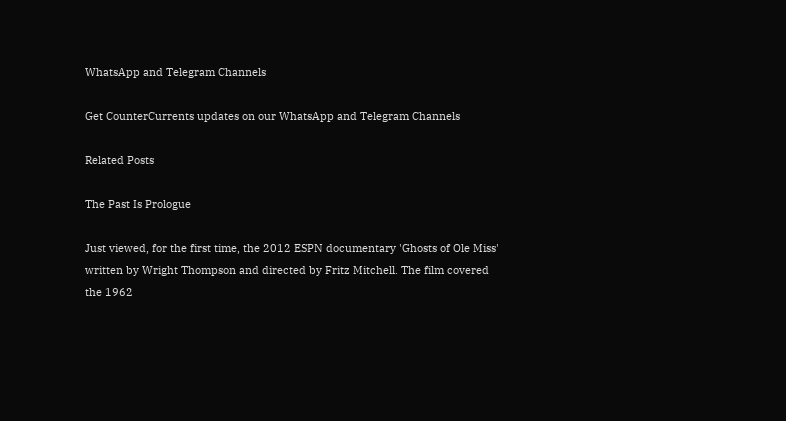WhatsApp and Telegram Channels

Get CounterCurrents updates on our WhatsApp and Telegram Channels

Related Posts

The Past Is Prologue

Just viewed, for the first time, the 2012 ESPN documentary 'Ghosts of Ole Miss' written by Wright Thompson and directed by Fritz Mitchell. The film covered the 1962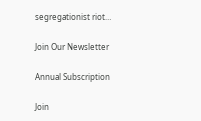segregationist riot…

Join Our Newsletter

Annual Subscription

Join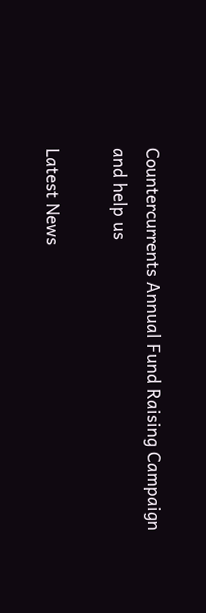Countercurrents Annual Fund Raising Campaign and help us

Latest News